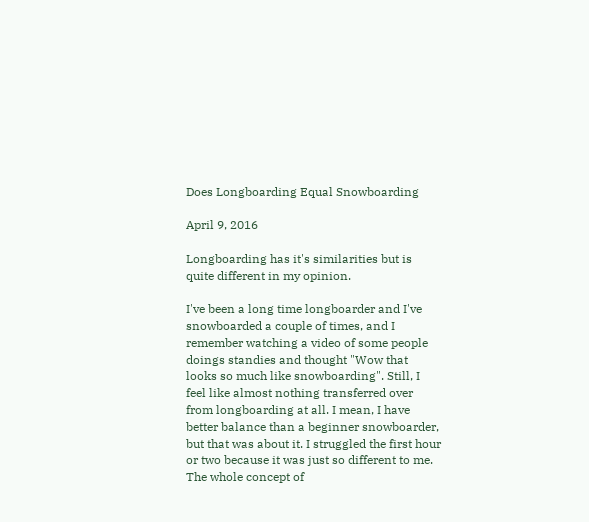Does Longboarding Equal Snowboarding

April 9, 2016

Longboarding has it's similarities but is quite different in my opinion.

I've been a long time longboarder and I've snowboarded a couple of times, and I remember watching a video of some people doings standies and thought "Wow that looks so much like snowboarding". Still, I feel like almost nothing transferred over from longboarding at all. I mean, I have better balance than a beginner snowboarder, but that was about it. I struggled the first hour or two because it was just so different to me. The whole concept of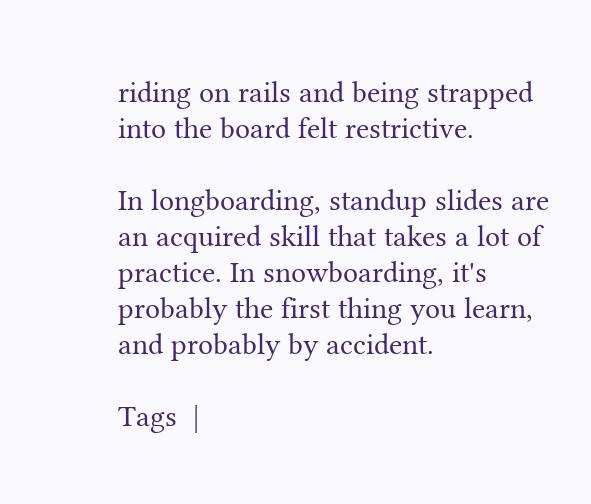riding on rails and being strapped into the board felt restrictive.

In longboarding, standup slides are an acquired skill that takes a lot of practice. In snowboarding, it's probably the first thing you learn, and probably by accident.

Tags  |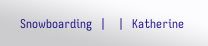Snowboarding  |   |  Katherine